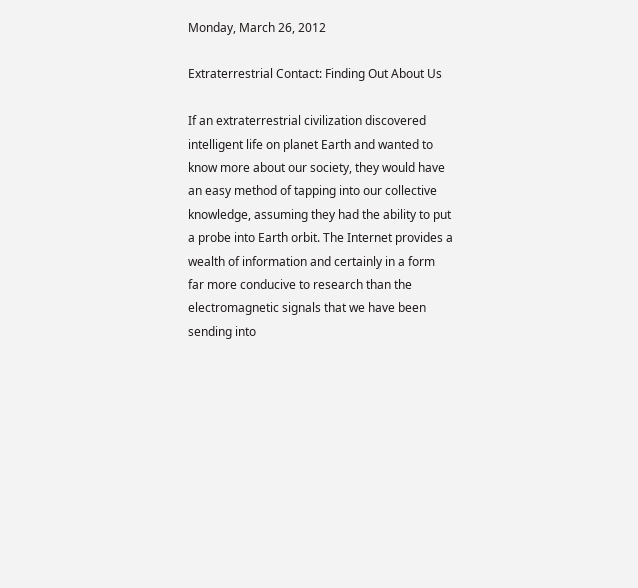Monday, March 26, 2012

Extraterrestrial Contact: Finding Out About Us

If an extraterrestrial civilization discovered intelligent life on planet Earth and wanted to know more about our society, they would have an easy method of tapping into our collective knowledge, assuming they had the ability to put a probe into Earth orbit. The Internet provides a wealth of information and certainly in a form far more conducive to research than the electromagnetic signals that we have been sending into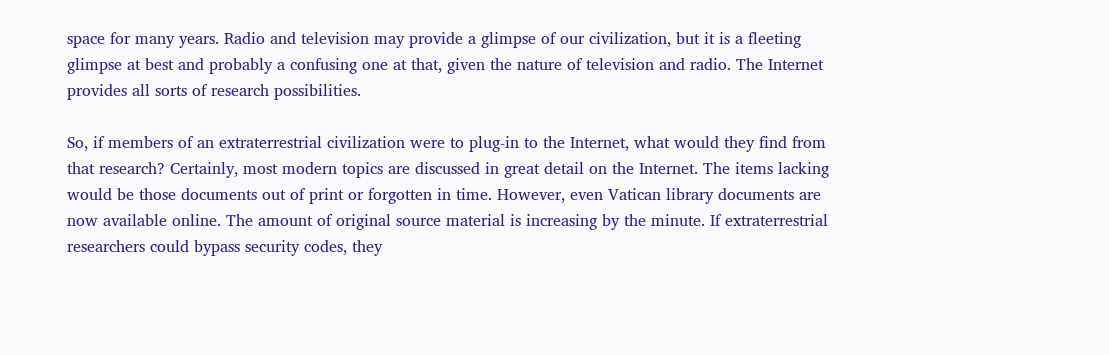space for many years. Radio and television may provide a glimpse of our civilization, but it is a fleeting glimpse at best and probably a confusing one at that, given the nature of television and radio. The Internet provides all sorts of research possibilities.

So, if members of an extraterrestrial civilization were to plug-in to the Internet, what would they find from that research? Certainly, most modern topics are discussed in great detail on the Internet. The items lacking would be those documents out of print or forgotten in time. However, even Vatican library documents are now available online. The amount of original source material is increasing by the minute. If extraterrestrial researchers could bypass security codes, they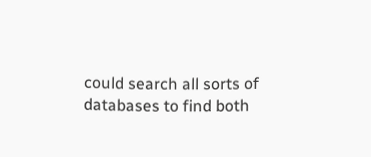could search all sorts of databases to find both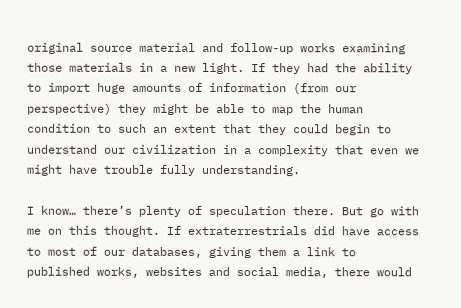original source material and follow-up works examining those materials in a new light. If they had the ability to import huge amounts of information (from our perspective) they might be able to map the human condition to such an extent that they could begin to understand our civilization in a complexity that even we might have trouble fully understanding.

I know… there’s plenty of speculation there. But go with me on this thought. If extraterrestrials did have access to most of our databases, giving them a link to published works, websites and social media, there would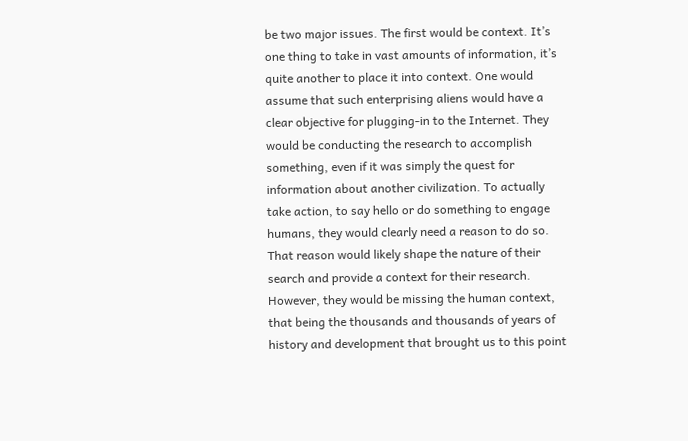be two major issues. The first would be context. It’s one thing to take in vast amounts of information, it’s quite another to place it into context. One would assume that such enterprising aliens would have a clear objective for plugging-in to the Internet. They would be conducting the research to accomplish something, even if it was simply the quest for information about another civilization. To actually take action, to say hello or do something to engage humans, they would clearly need a reason to do so. That reason would likely shape the nature of their search and provide a context for their research. However, they would be missing the human context, that being the thousands and thousands of years of history and development that brought us to this point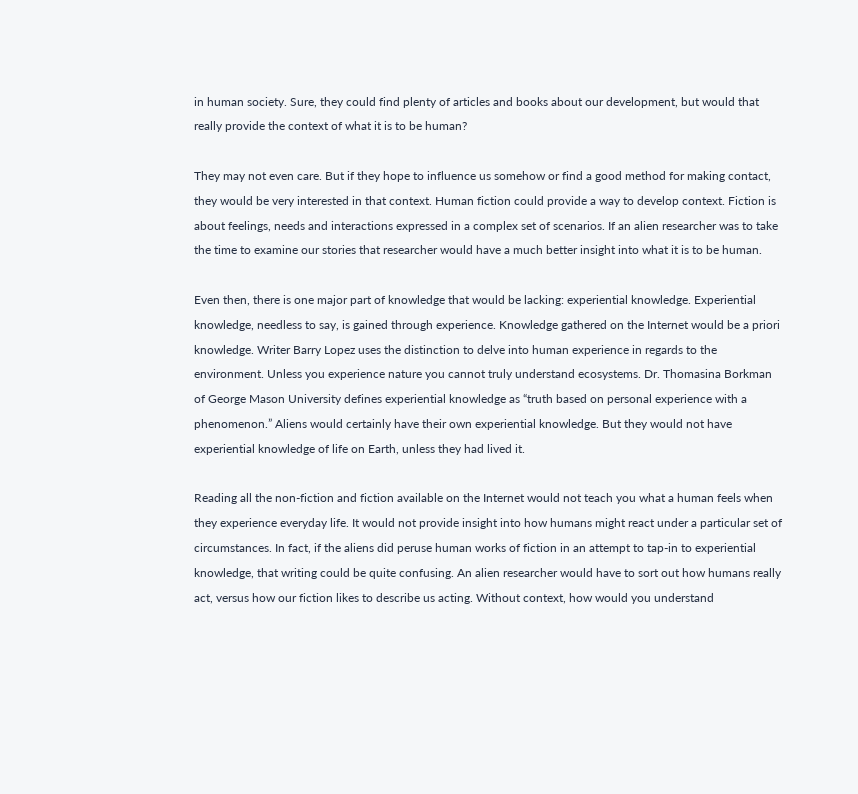in human society. Sure, they could find plenty of articles and books about our development, but would that really provide the context of what it is to be human?

They may not even care. But if they hope to influence us somehow or find a good method for making contact, they would be very interested in that context. Human fiction could provide a way to develop context. Fiction is about feelings, needs and interactions expressed in a complex set of scenarios. If an alien researcher was to take the time to examine our stories that researcher would have a much better insight into what it is to be human.

Even then, there is one major part of knowledge that would be lacking: experiential knowledge. Experiential knowledge, needless to say, is gained through experience. Knowledge gathered on the Internet would be a priori knowledge. Writer Barry Lopez uses the distinction to delve into human experience in regards to the environment. Unless you experience nature you cannot truly understand ecosystems. Dr. Thomasina Borkman of George Mason University defines experiential knowledge as “truth based on personal experience with a phenomenon.” Aliens would certainly have their own experiential knowledge. But they would not have experiential knowledge of life on Earth, unless they had lived it.

Reading all the non-fiction and fiction available on the Internet would not teach you what a human feels when they experience everyday life. It would not provide insight into how humans might react under a particular set of circumstances. In fact, if the aliens did peruse human works of fiction in an attempt to tap-in to experiential knowledge, that writing could be quite confusing. An alien researcher would have to sort out how humans really act, versus how our fiction likes to describe us acting. Without context, how would you understand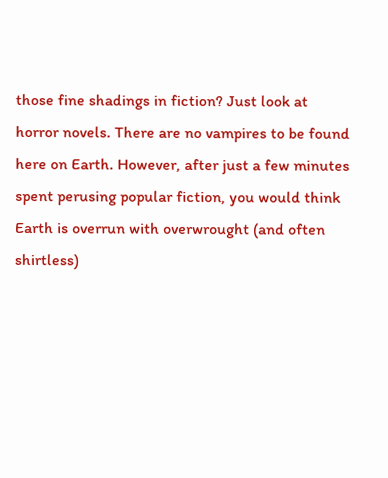those fine shadings in fiction? Just look at horror novels. There are no vampires to be found here on Earth. However, after just a few minutes spent perusing popular fiction, you would think Earth is overrun with overwrought (and often shirtless)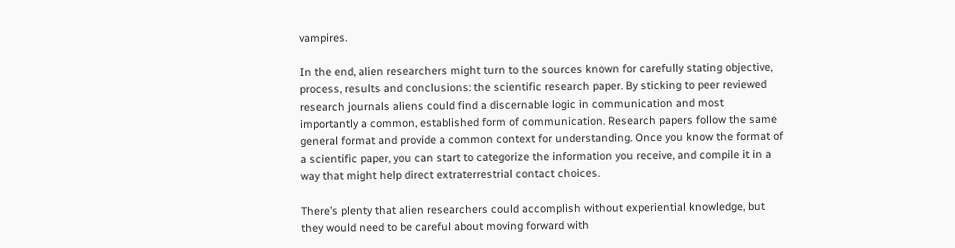vampires.

In the end, alien researchers might turn to the sources known for carefully stating objective, process, results and conclusions: the scientific research paper. By sticking to peer reviewed research journals aliens could find a discernable logic in communication and most importantly a common, established form of communication. Research papers follow the same general format and provide a common context for understanding. Once you know the format of a scientific paper, you can start to categorize the information you receive, and compile it in a way that might help direct extraterrestrial contact choices.

There’s plenty that alien researchers could accomplish without experiential knowledge, but they would need to be careful about moving forward with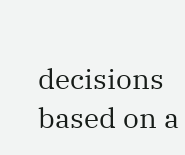decisions based on a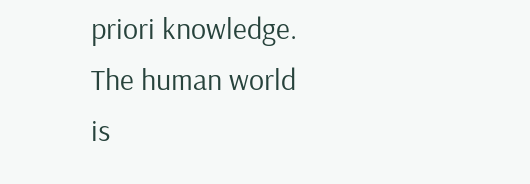priori knowledge. The human world is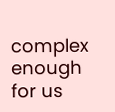complex enough for us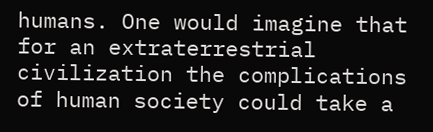humans. One would imagine that for an extraterrestrial civilization the complications of human society could take a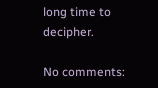long time to decipher.

No comments: